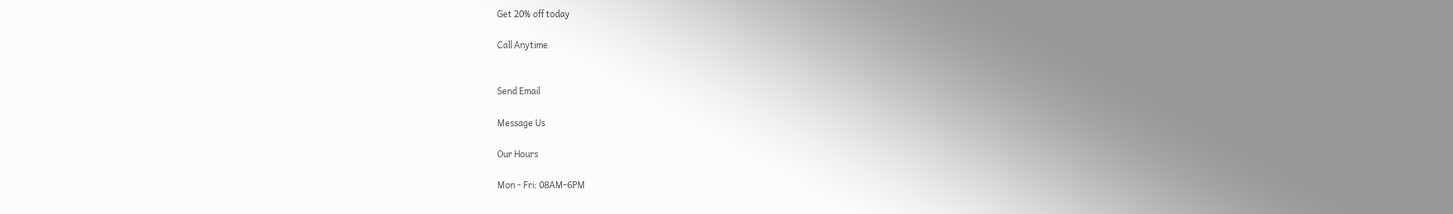Get 20% off today

Call Anytime


Send Email

Message Us

Our Hours

Mon - Fri: 08AM-6PM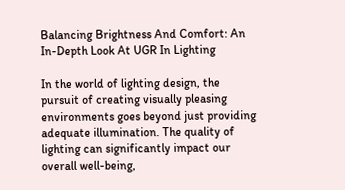Balancing Brightness And Comfort: An In-Depth Look At UGR In Lighting

In the world of lighting design, the pursuit of creating visually pleasing environments goes beyond just providing adequate illumination. The quality of lighting can significantly impact our overall well-being,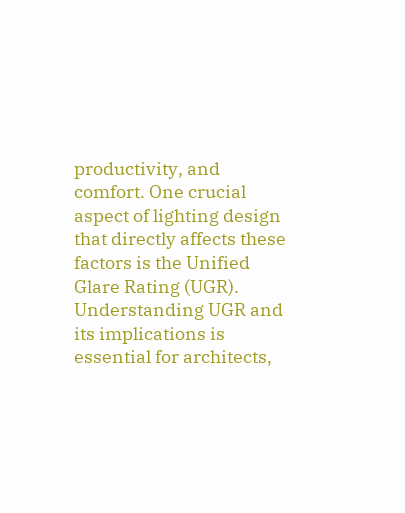productivity, and comfort. One crucial aspect of lighting design that directly affects these factors is the Unified Glare Rating (UGR). Understanding UGR and its implications is essential for architects,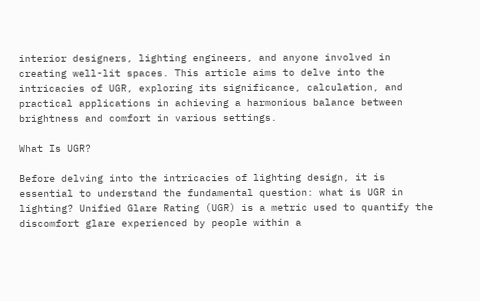interior designers, lighting engineers, and anyone involved in creating well-lit spaces. This article aims to delve into the intricacies of UGR, exploring its significance, calculation, and practical applications in achieving a harmonious balance between brightness and comfort in various settings.

What Is UGR?

Before delving into the intricacies of lighting design, it is essential to understand the fundamental question: what is UGR in lighting? Unified Glare Rating (UGR) is a metric used to quantify the discomfort glare experienced by people within a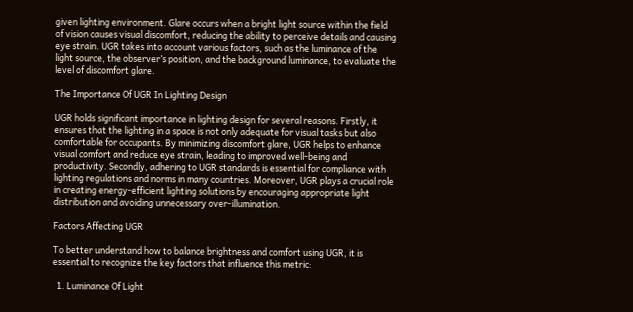given lighting environment. Glare occurs when a bright light source within the field of vision causes visual discomfort, reducing the ability to perceive details and causing eye strain. UGR takes into account various factors, such as the luminance of the light source, the observer’s position, and the background luminance, to evaluate the level of discomfort glare.

The Importance Of UGR In Lighting Design

UGR holds significant importance in lighting design for several reasons. Firstly, it ensures that the lighting in a space is not only adequate for visual tasks but also comfortable for occupants. By minimizing discomfort glare, UGR helps to enhance visual comfort and reduce eye strain, leading to improved well-being and productivity. Secondly, adhering to UGR standards is essential for compliance with lighting regulations and norms in many countries. Moreover, UGR plays a crucial role in creating energy-efficient lighting solutions by encouraging appropriate light distribution and avoiding unnecessary over-illumination.

Factors Affecting UGR

To better understand how to balance brightness and comfort using UGR, it is essential to recognize the key factors that influence this metric:

  1. Luminance Of Light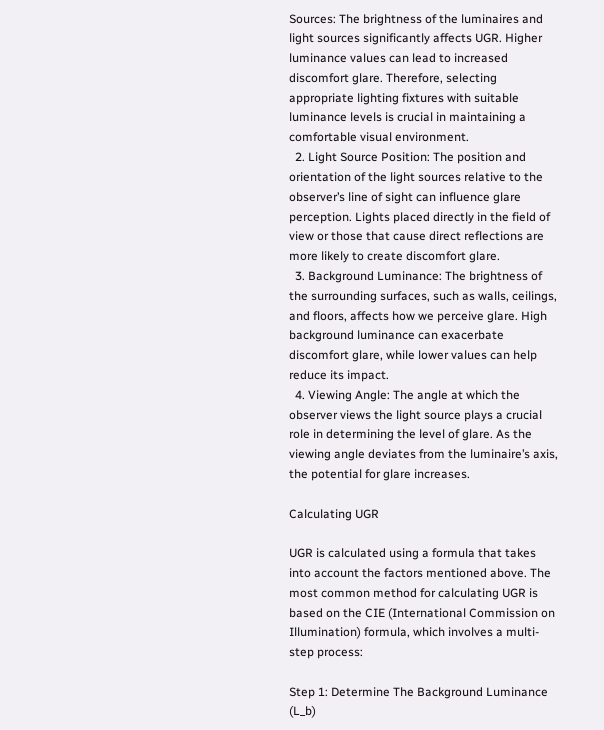Sources: The brightness of the luminaires and light sources significantly affects UGR. Higher luminance values can lead to increased discomfort glare. Therefore, selecting appropriate lighting fixtures with suitable luminance levels is crucial in maintaining a comfortable visual environment.
  2. Light Source Position: The position and orientation of the light sources relative to the observer’s line of sight can influence glare perception. Lights placed directly in the field of view or those that cause direct reflections are more likely to create discomfort glare.
  3. Background Luminance: The brightness of the surrounding surfaces, such as walls, ceilings, and floors, affects how we perceive glare. High background luminance can exacerbate discomfort glare, while lower values can help reduce its impact.
  4. Viewing Angle: The angle at which the observer views the light source plays a crucial role in determining the level of glare. As the viewing angle deviates from the luminaire’s axis, the potential for glare increases.

Calculating UGR

UGR is calculated using a formula that takes into account the factors mentioned above. The most common method for calculating UGR is based on the CIE (International Commission on Illumination) formula, which involves a multi-step process:

Step 1: Determine The Background Luminance (L_b)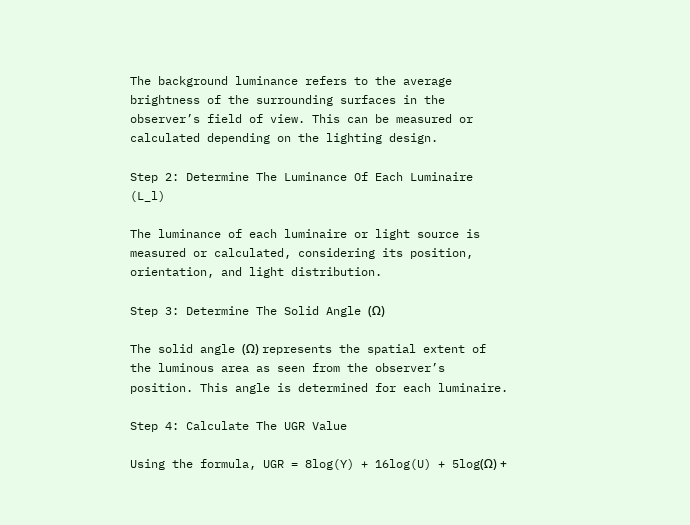The background luminance refers to the average brightness of the surrounding surfaces in the observer’s field of view. This can be measured or calculated depending on the lighting design.

Step 2: Determine The Luminance Of Each Luminaire (L_l)

The luminance of each luminaire or light source is measured or calculated, considering its position, orientation, and light distribution.

Step 3: Determine The Solid Angle (Ω)

The solid angle (Ω) represents the spatial extent of the luminous area as seen from the observer’s position. This angle is determined for each luminaire.

Step 4: Calculate The UGR Value

Using the formula, UGR = 8log(Y) + 16log(U) + 5log(Ω) +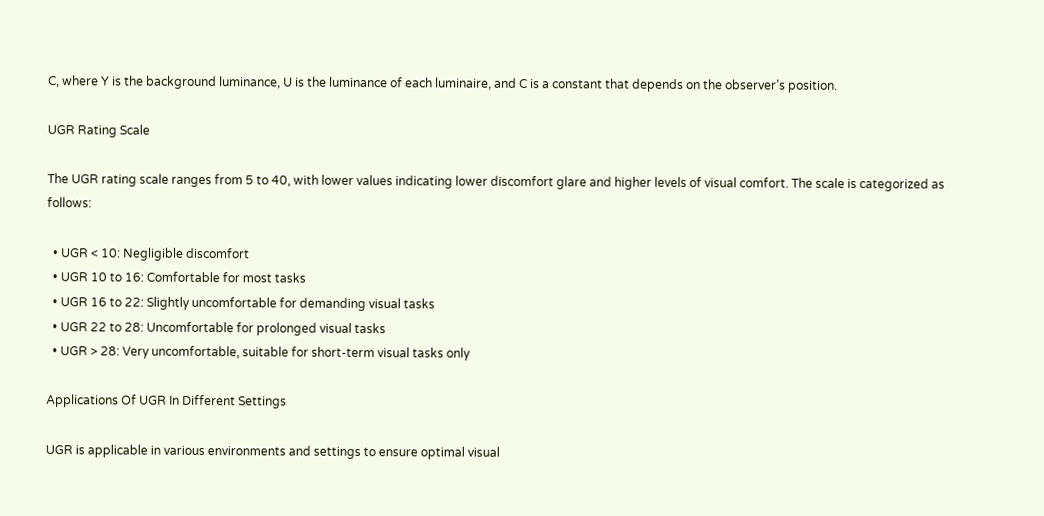C, where Y is the background luminance, U is the luminance of each luminaire, and C is a constant that depends on the observer’s position.

UGR Rating Scale

The UGR rating scale ranges from 5 to 40, with lower values indicating lower discomfort glare and higher levels of visual comfort. The scale is categorized as follows:

  • UGR < 10: Negligible discomfort
  • UGR 10 to 16: Comfortable for most tasks
  • UGR 16 to 22: Slightly uncomfortable for demanding visual tasks
  • UGR 22 to 28: Uncomfortable for prolonged visual tasks
  • UGR > 28: Very uncomfortable, suitable for short-term visual tasks only

Applications Of UGR In Different Settings

UGR is applicable in various environments and settings to ensure optimal visual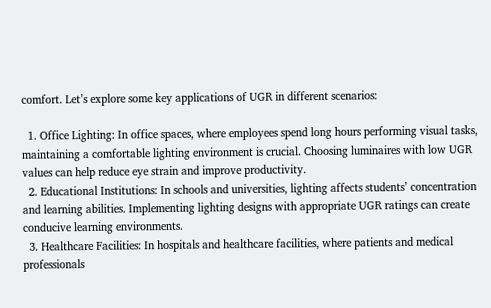comfort. Let’s explore some key applications of UGR in different scenarios:

  1. Office Lighting: In office spaces, where employees spend long hours performing visual tasks, maintaining a comfortable lighting environment is crucial. Choosing luminaires with low UGR values can help reduce eye strain and improve productivity.
  2. Educational Institutions: In schools and universities, lighting affects students’ concentration and learning abilities. Implementing lighting designs with appropriate UGR ratings can create conducive learning environments.
  3. Healthcare Facilities: In hospitals and healthcare facilities, where patients and medical professionals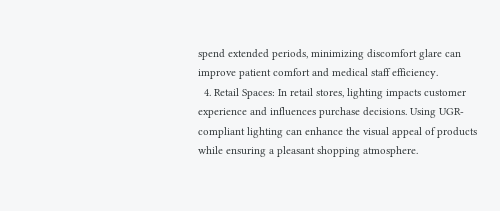spend extended periods, minimizing discomfort glare can improve patient comfort and medical staff efficiency.
  4. Retail Spaces: In retail stores, lighting impacts customer experience and influences purchase decisions. Using UGR-compliant lighting can enhance the visual appeal of products while ensuring a pleasant shopping atmosphere.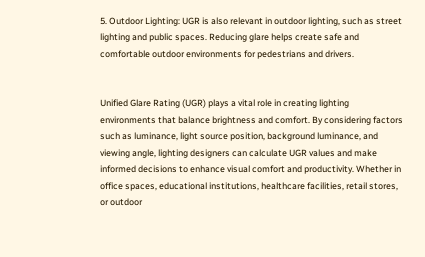5. Outdoor Lighting: UGR is also relevant in outdoor lighting, such as street lighting and public spaces. Reducing glare helps create safe and comfortable outdoor environments for pedestrians and drivers.


Unified Glare Rating (UGR) plays a vital role in creating lighting environments that balance brightness and comfort. By considering factors such as luminance, light source position, background luminance, and viewing angle, lighting designers can calculate UGR values and make informed decisions to enhance visual comfort and productivity. Whether in office spaces, educational institutions, healthcare facilities, retail stores, or outdoor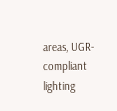areas, UGR-compliant lighting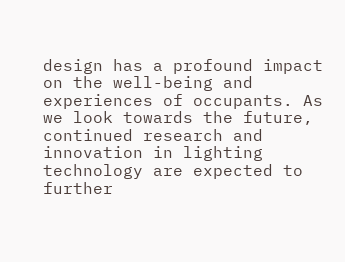design has a profound impact on the well-being and experiences of occupants. As we look towards the future, continued research and innovation in lighting technology are expected to further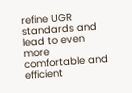refine UGR standards and lead to even more comfortable and efficient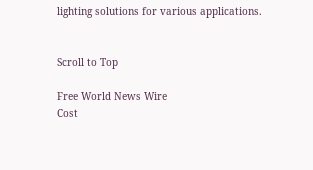lighting solutions for various applications.


Scroll to Top

Free World News Wire
Cost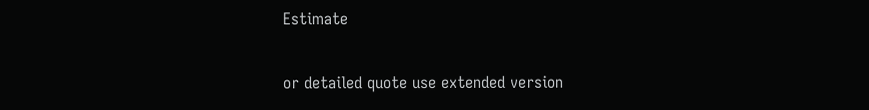Estimate

or detailed quote use extended version